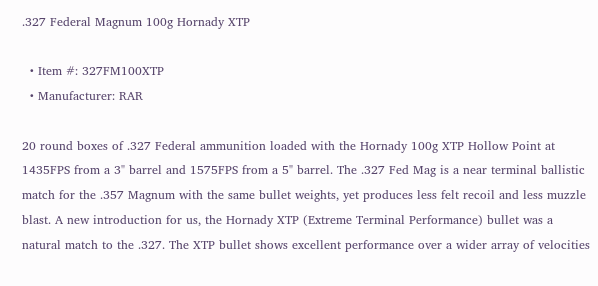.327 Federal Magnum 100g Hornady XTP

  • Item #: 327FM100XTP
  • Manufacturer: RAR

20 round boxes of .327 Federal ammunition loaded with the Hornady 100g XTP Hollow Point at 1435FPS from a 3" barrel and 1575FPS from a 5" barrel. The .327 Fed Mag is a near terminal ballistic match for the .357 Magnum with the same bullet weights, yet produces less felt recoil and less muzzle blast. A new introduction for us, the Hornady XTP (Extreme Terminal Performance) bullet was a natural match to the .327. The XTP bullet shows excellent performance over a wider array of velocities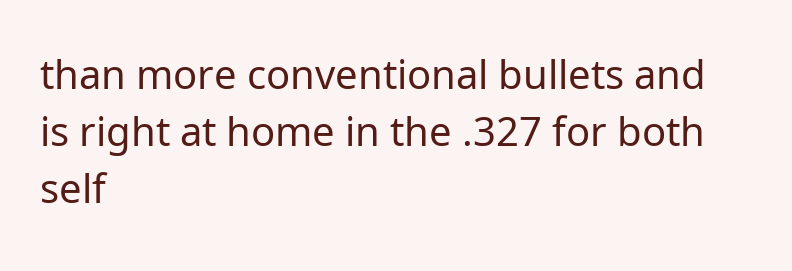than more conventional bullets and is right at home in the .327 for both self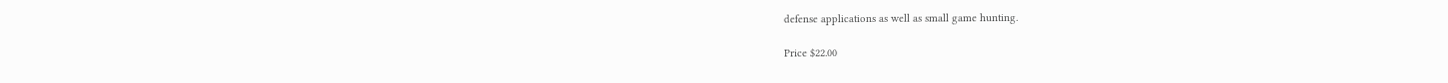defense applications as well as small game hunting.

Price $22.00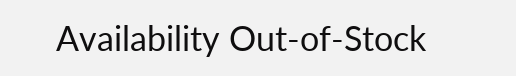Availability Out-of-Stock